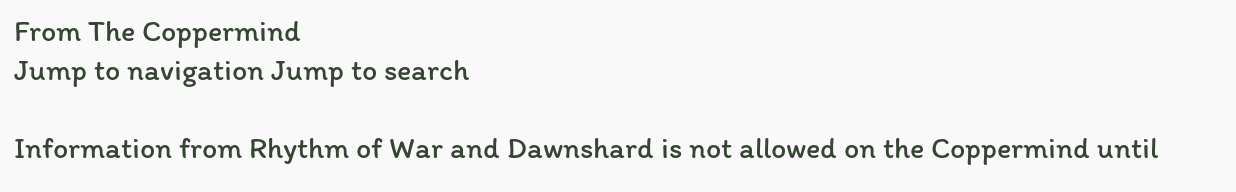From The Coppermind
Jump to navigation Jump to search

Information from Rhythm of War and Dawnshard is not allowed on the Coppermind until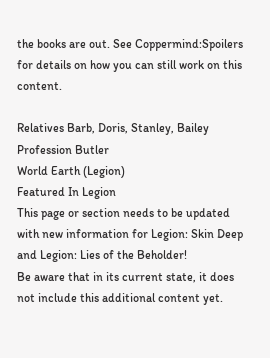the books are out. See Coppermind:Spoilers for details on how you can still work on this content.

Relatives Barb, Doris, Stanley, Bailey
Profession Butler
World Earth (Legion)
Featured In Legion
This page or section needs to be updated with new information for Legion: Skin Deep and Legion: Lies of the Beholder!
Be aware that in its current state, it does not include this additional content yet.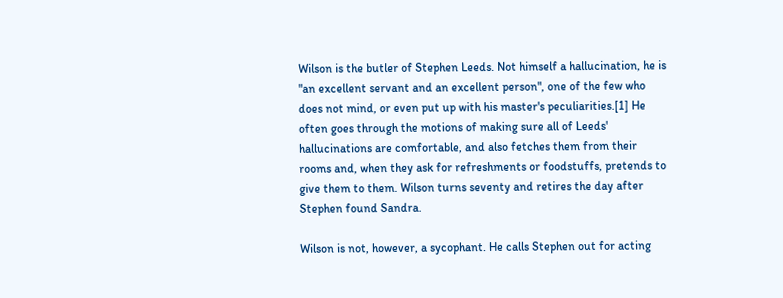Wilson is the butler of Stephen Leeds. Not himself a hallucination, he is "an excellent servant and an excellent person", one of the few who does not mind, or even put up with his master's peculiarities.[1] He often goes through the motions of making sure all of Leeds' hallucinations are comfortable, and also fetches them from their rooms and, when they ask for refreshments or foodstuffs, pretends to give them to them. Wilson turns seventy and retires the day after Stephen found Sandra.

Wilson is not, however, a sycophant. He calls Stephen out for acting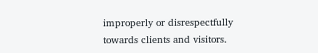improperly or disrespectfully towards clients and visitors.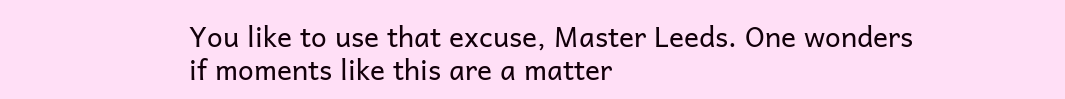You like to use that excuse, Master Leeds. One wonders if moments like this are a matter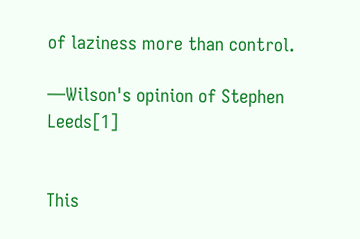of laziness more than control.

—Wilson's opinion of Stephen Leeds[1]


This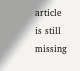article is still missing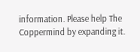information. Please help The Coppermind by expanding it.